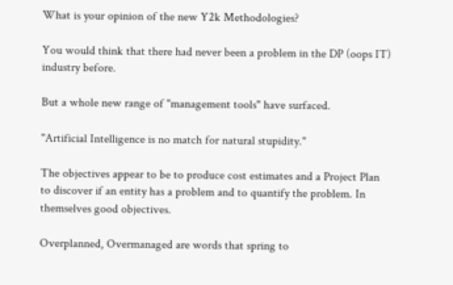What is your opinion of the new Y2k Methodologies?

You would think that there had never been a problem in the DP (oops IT) industry before.

But a whole new range of "management tools" have surfaced.

"Artificial Intelligence is no match for natural stupidity."

The objectives appear to be to produce cost estimates and a Project Plan to discover if an entity has a problem and to quantify the problem. In themselves good objectives.

Overplanned, Overmanaged are words that spring to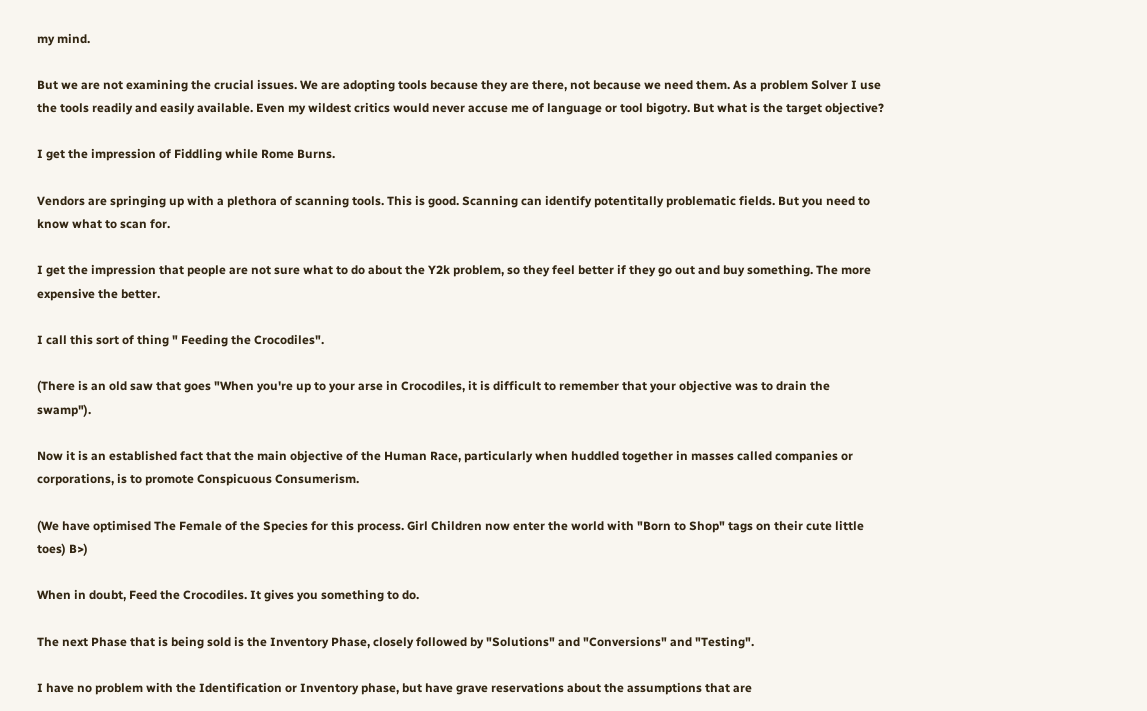my mind.

But we are not examining the crucial issues. We are adopting tools because they are there, not because we need them. As a problem Solver I use the tools readily and easily available. Even my wildest critics would never accuse me of language or tool bigotry. But what is the target objective?

I get the impression of Fiddling while Rome Burns.

Vendors are springing up with a plethora of scanning tools. This is good. Scanning can identify potentitally problematic fields. But you need to know what to scan for.

I get the impression that people are not sure what to do about the Y2k problem, so they feel better if they go out and buy something. The more expensive the better.

I call this sort of thing " Feeding the Crocodiles".

(There is an old saw that goes "When you're up to your arse in Crocodiles, it is difficult to remember that your objective was to drain the swamp").

Now it is an established fact that the main objective of the Human Race, particularly when huddled together in masses called companies or corporations, is to promote Conspicuous Consumerism.

(We have optimised The Female of the Species for this process. Girl Children now enter the world with "Born to Shop" tags on their cute little toes) B>)

When in doubt, Feed the Crocodiles. It gives you something to do.

The next Phase that is being sold is the Inventory Phase, closely followed by "Solutions" and "Conversions" and "Testing".

I have no problem with the Identification or Inventory phase, but have grave reservations about the assumptions that are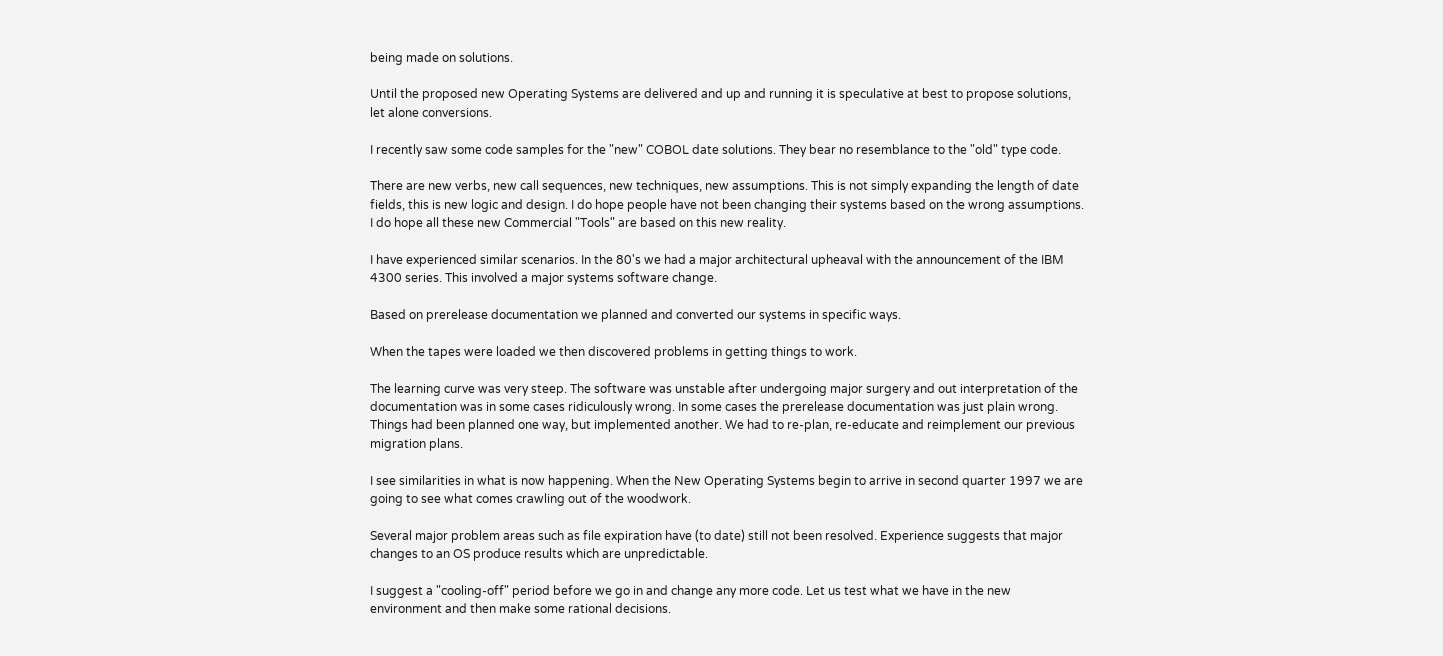being made on solutions.

Until the proposed new Operating Systems are delivered and up and running it is speculative at best to propose solutions, let alone conversions.

I recently saw some code samples for the "new" COBOL date solutions. They bear no resemblance to the "old" type code.

There are new verbs, new call sequences, new techniques, new assumptions. This is not simply expanding the length of date fields, this is new logic and design. I do hope people have not been changing their systems based on the wrong assumptions. I do hope all these new Commercial "Tools" are based on this new reality.

I have experienced similar scenarios. In the 80's we had a major architectural upheaval with the announcement of the IBM 4300 series. This involved a major systems software change.

Based on prerelease documentation we planned and converted our systems in specific ways.

When the tapes were loaded we then discovered problems in getting things to work.

The learning curve was very steep. The software was unstable after undergoing major surgery and out interpretation of the documentation was in some cases ridiculously wrong. In some cases the prerelease documentation was just plain wrong. Things had been planned one way, but implemented another. We had to re-plan, re-educate and reimplement our previous migration plans.

I see similarities in what is now happening. When the New Operating Systems begin to arrive in second quarter 1997 we are going to see what comes crawling out of the woodwork.

Several major problem areas such as file expiration have (to date) still not been resolved. Experience suggests that major changes to an OS produce results which are unpredictable.

I suggest a "cooling-off" period before we go in and change any more code. Let us test what we have in the new environment and then make some rational decisions.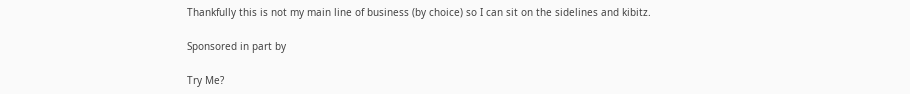Thankfully this is not my main line of business (by choice) so I can sit on the sidelines and kibitz.

Sponsored in part by

Try Me?